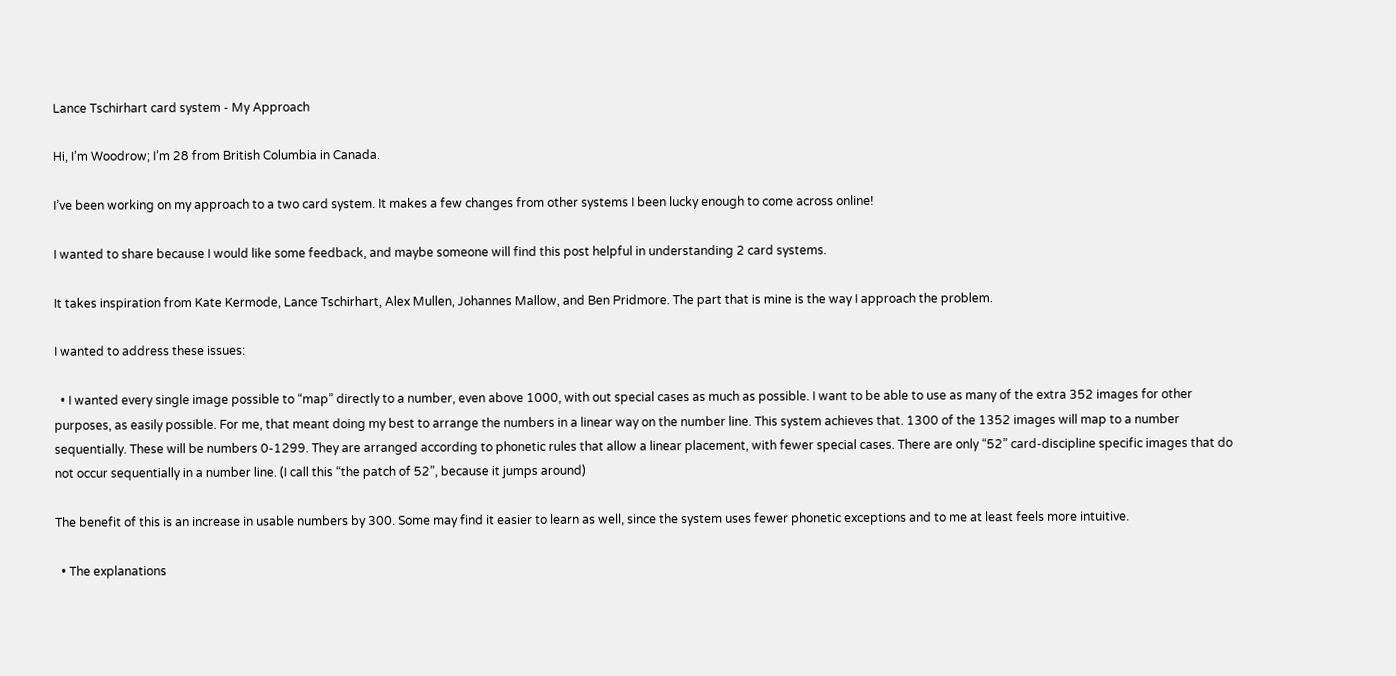Lance Tschirhart card system - My Approach

Hi, I’m Woodrow; I’m 28 from British Columbia in Canada.

I’ve been working on my approach to a two card system. It makes a few changes from other systems I been lucky enough to come across online!

I wanted to share because I would like some feedback, and maybe someone will find this post helpful in understanding 2 card systems.

It takes inspiration from Kate Kermode, Lance Tschirhart, Alex Mullen, Johannes Mallow, and Ben Pridmore. The part that is mine is the way I approach the problem.

I wanted to address these issues:

  • I wanted every single image possible to “map” directly to a number, even above 1000, with out special cases as much as possible. I want to be able to use as many of the extra 352 images for other purposes, as easily possible. For me, that meant doing my best to arrange the numbers in a linear way on the number line. This system achieves that. 1300 of the 1352 images will map to a number sequentially. These will be numbers 0-1299. They are arranged according to phonetic rules that allow a linear placement, with fewer special cases. There are only “52” card-discipline specific images that do not occur sequentially in a number line. (I call this “the patch of 52”, because it jumps around)

The benefit of this is an increase in usable numbers by 300. Some may find it easier to learn as well, since the system uses fewer phonetic exceptions and to me at least feels more intuitive.

  • The explanations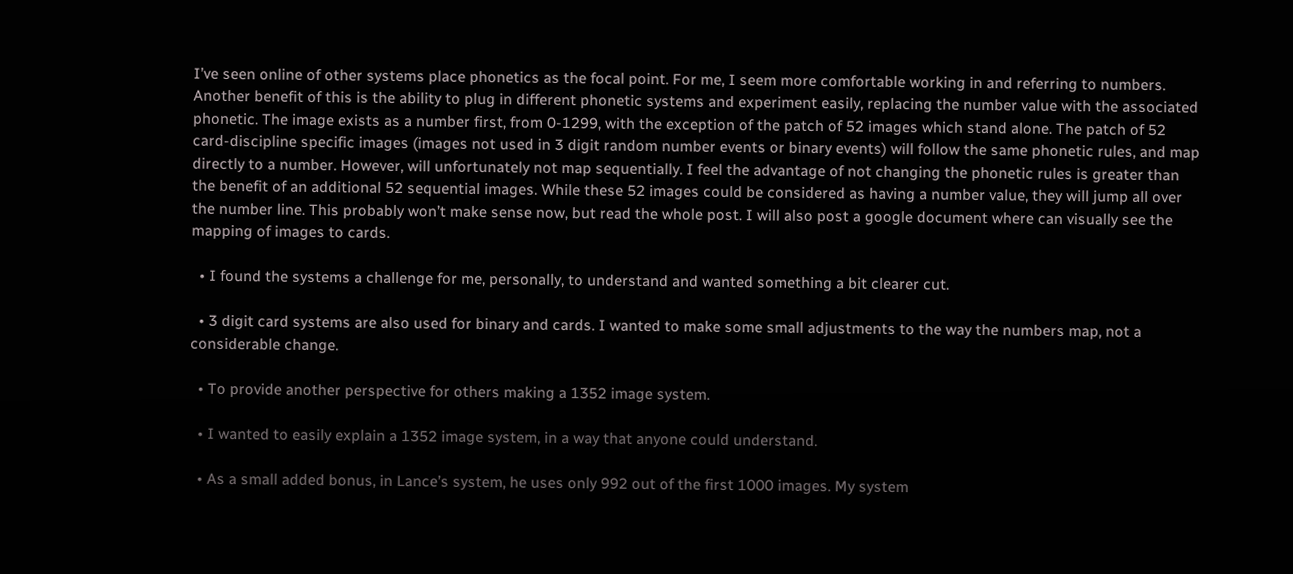I’ve seen online of other systems place phonetics as the focal point. For me, I seem more comfortable working in and referring to numbers. Another benefit of this is the ability to plug in different phonetic systems and experiment easily, replacing the number value with the associated phonetic. The image exists as a number first, from 0-1299, with the exception of the patch of 52 images which stand alone. The patch of 52 card-discipline specific images (images not used in 3 digit random number events or binary events) will follow the same phonetic rules, and map directly to a number. However, will unfortunately not map sequentially. I feel the advantage of not changing the phonetic rules is greater than the benefit of an additional 52 sequential images. While these 52 images could be considered as having a number value, they will jump all over the number line. This probably won’t make sense now, but read the whole post. I will also post a google document where can visually see the mapping of images to cards.

  • I found the systems a challenge for me, personally, to understand and wanted something a bit clearer cut.

  • 3 digit card systems are also used for binary and cards. I wanted to make some small adjustments to the way the numbers map, not a considerable change.

  • To provide another perspective for others making a 1352 image system.

  • I wanted to easily explain a 1352 image system, in a way that anyone could understand.

  • As a small added bonus, in Lance’s system, he uses only 992 out of the first 1000 images. My system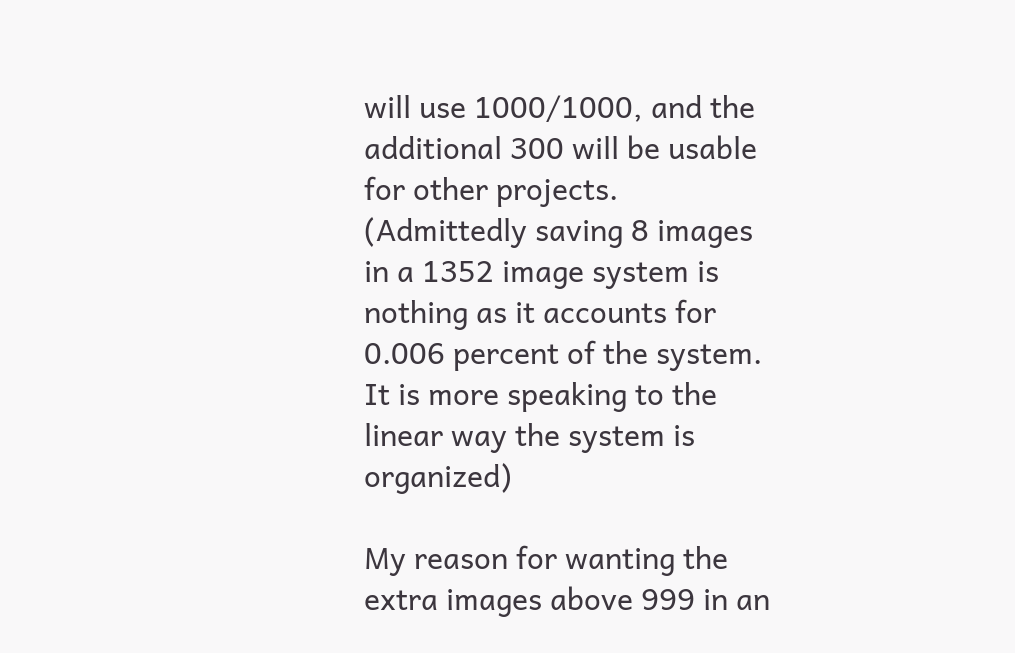will use 1000/1000, and the additional 300 will be usable for other projects. (Admittedly saving 8 images in a 1352 image system is nothing as it accounts for 0.006 percent of the system. It is more speaking to the linear way the system is organized)

My reason for wanting the extra images above 999 in an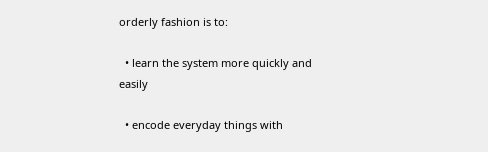orderly fashion is to:

  • learn the system more quickly and easily

  • encode everyday things with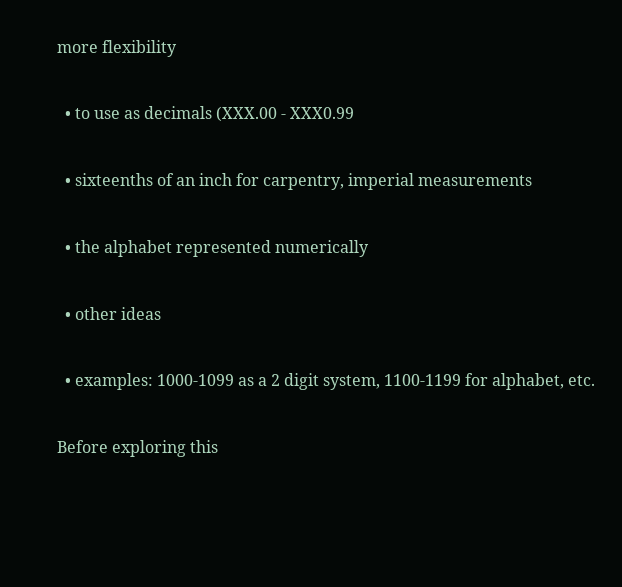more flexibility

  • to use as decimals (XXX.00 - XXX0.99

  • sixteenths of an inch for carpentry, imperial measurements

  • the alphabet represented numerically

  • other ideas

  • examples: 1000-1099 as a 2 digit system, 1100-1199 for alphabet, etc.

Before exploring this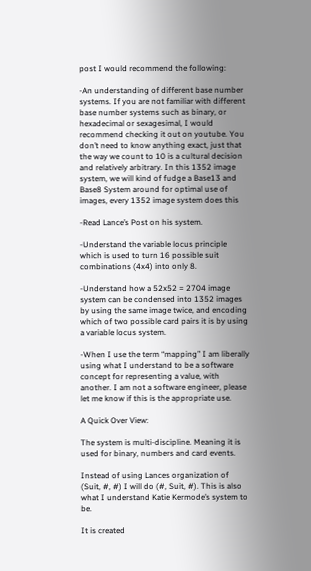post I would recommend the following:

-An understanding of different base number systems. If you are not familiar with different base number systems such as binary, or hexadecimal or sexagesimal, I would recommend checking it out on youtube. You don’t need to know anything exact, just that the way we count to 10 is a cultural decision and relatively arbitrary. In this 1352 image system, we will kind of fudge a Base13 and Base8 System around for optimal use of images, every 1352 image system does this

-Read Lance’s Post on his system.

-Understand the variable locus principle which is used to turn 16 possible suit combinations (4x4) into only 8.

-Understand how a 52x52 = 2704 image system can be condensed into 1352 images by using the same image twice, and encoding which of two possible card pairs it is by using a variable locus system.

-When I use the term “mapping” I am liberally using what I understand to be a software concept for representing a value, with another. I am not a software engineer, please let me know if this is the appropriate use.

A Quick Over View:

The system is multi-discipline. Meaning it is used for binary, numbers and card events.

Instead of using Lances organization of (Suit, #, #) I will do (#, Suit, #). This is also what I understand Katie Kermode’s system to be.

It is created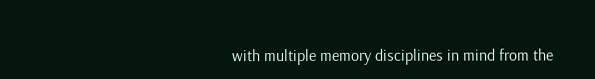with multiple memory disciplines in mind from the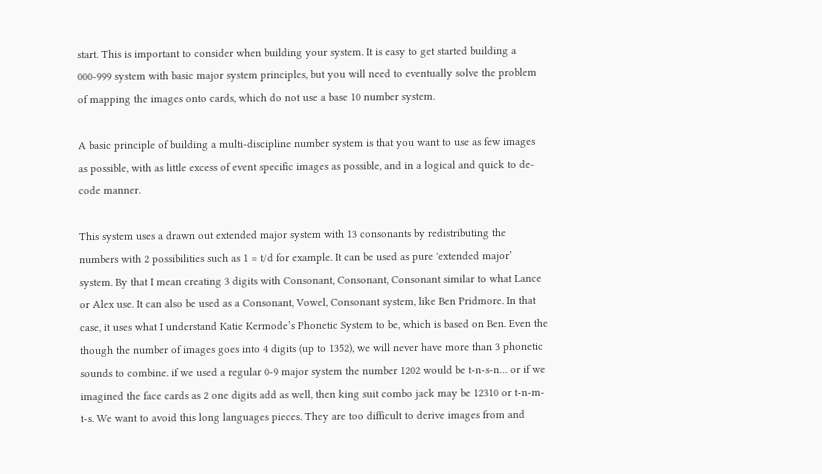start. This is important to consider when building your system. It is easy to get started building a 000-999 system with basic major system principles, but you will need to eventually solve the problem of mapping the images onto cards, which do not use a base 10 number system.

A basic principle of building a multi-discipline number system is that you want to use as few images as possible, with as little excess of event specific images as possible, and in a logical and quick to de-code manner.

This system uses a drawn out extended major system with 13 consonants by redistributing the numbers with 2 possibilities such as 1 = t/d for example. It can be used as pure 'extended major’ system. By that I mean creating 3 digits with Consonant, Consonant, Consonant similar to what Lance or Alex use. It can also be used as a Consonant, Vowel, Consonant system, like Ben Pridmore. In that case, it uses what I understand Katie Kermode’s Phonetic System to be, which is based on Ben. Even the though the number of images goes into 4 digits (up to 1352), we will never have more than 3 phonetic sounds to combine. if we used a regular 0-9 major system the number 1202 would be t-n-s-n… or if we imagined the face cards as 2 one digits add as well, then king suit combo jack may be 12310 or t-n-m-t-s. We want to avoid this long languages pieces. They are too difficult to derive images from and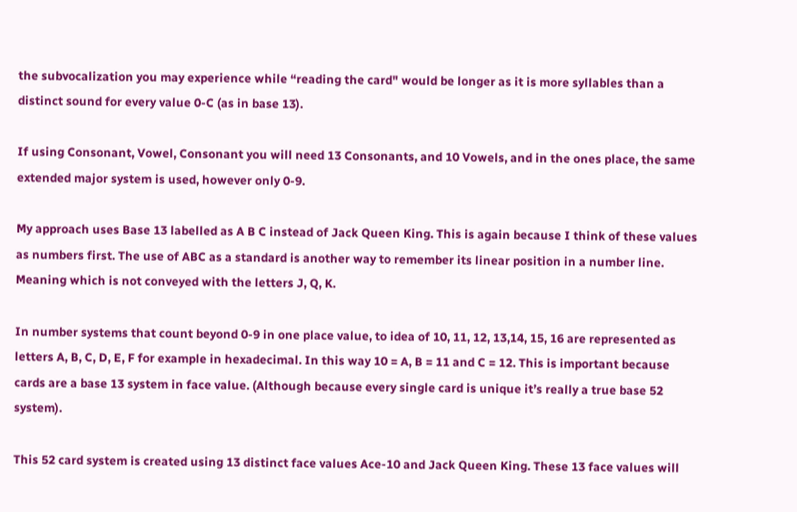the subvocalization you may experience while “reading the card" would be longer as it is more syllables than a distinct sound for every value 0-C (as in base 13).

If using Consonant, Vowel, Consonant you will need 13 Consonants, and 10 Vowels, and in the ones place, the same extended major system is used, however only 0-9.

My approach uses Base 13 labelled as A B C instead of Jack Queen King. This is again because I think of these values as numbers first. The use of ABC as a standard is another way to remember its linear position in a number line. Meaning which is not conveyed with the letters J, Q, K.

In number systems that count beyond 0-9 in one place value, to idea of 10, 11, 12, 13,14, 15, 16 are represented as letters A, B, C, D, E, F for example in hexadecimal. In this way 10 = A, B = 11 and C = 12. This is important because cards are a base 13 system in face value. (Although because every single card is unique it’s really a true base 52 system).

This 52 card system is created using 13 distinct face values Ace-10 and Jack Queen King. These 13 face values will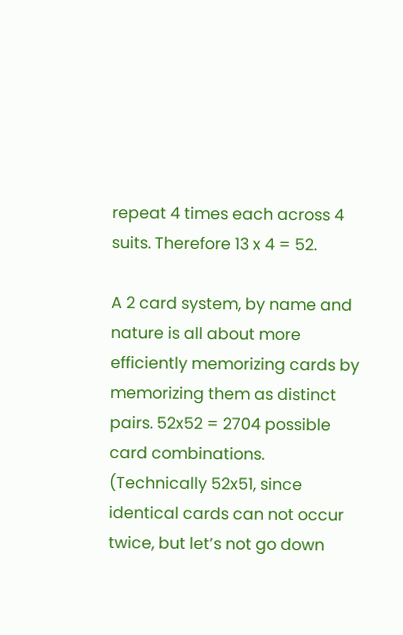repeat 4 times each across 4 suits. Therefore 13 x 4 = 52.

A 2 card system, by name and nature is all about more efficiently memorizing cards by memorizing them as distinct pairs. 52x52 = 2704 possible card combinations. (Technically 52x51, since identical cards can not occur twice, but let’s not go down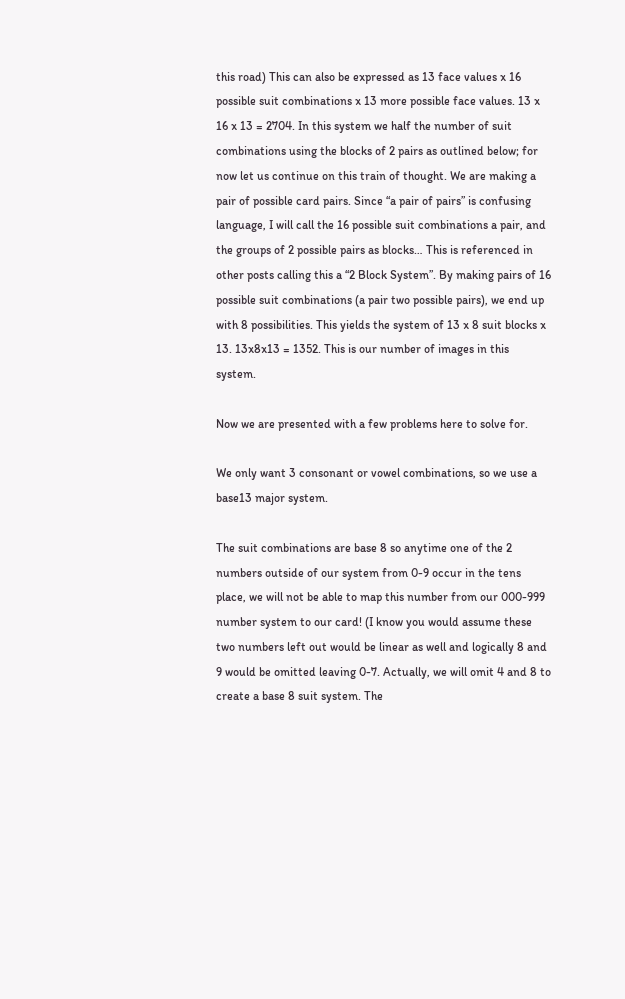this road) This can also be expressed as 13 face values x 16 possible suit combinations x 13 more possible face values. 13 x 16 x 13 = 2704. In this system we half the number of suit combinations using the blocks of 2 pairs as outlined below; for now let us continue on this train of thought. We are making a pair of possible card pairs. Since “a pair of pairs” is confusing language, I will call the 16 possible suit combinations a pair, and the groups of 2 possible pairs as blocks… This is referenced in other posts calling this a “2 Block System”. By making pairs of 16 possible suit combinations (a pair two possible pairs), we end up with 8 possibilities. This yields the system of 13 x 8 suit blocks x 13. 13x8x13 = 1352. This is our number of images in this system.

Now we are presented with a few problems here to solve for.

We only want 3 consonant or vowel combinations, so we use a base13 major system.

The suit combinations are base 8 so anytime one of the 2 numbers outside of our system from 0-9 occur in the tens place, we will not be able to map this number from our 000-999 number system to our card! (I know you would assume these two numbers left out would be linear as well and logically 8 and 9 would be omitted leaving 0-7. Actually, we will omit 4 and 8 to create a base 8 suit system. The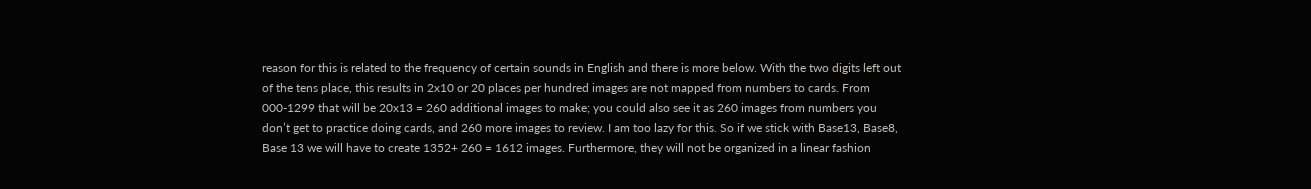reason for this is related to the frequency of certain sounds in English and there is more below. With the two digits left out of the tens place, this results in 2x10 or 20 places per hundred images are not mapped from numbers to cards. From 000-1299 that will be 20x13 = 260 additional images to make; you could also see it as 260 images from numbers you don’t get to practice doing cards, and 260 more images to review. I am too lazy for this. So if we stick with Base13, Base8, Base 13 we will have to create 1352+ 260 = 1612 images. Furthermore, they will not be organized in a linear fashion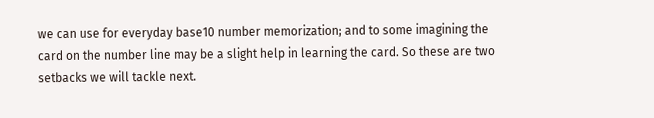we can use for everyday base10 number memorization; and to some imagining the card on the number line may be a slight help in learning the card. So these are two setbacks we will tackle next.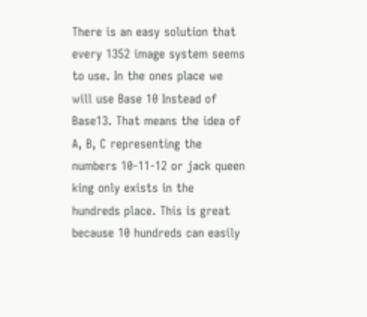There is an easy solution that every 1352 image system seems to use. In the ones place we will use Base 10 Instead of Base13. That means the idea of A, B, C representing the numbers 10-11-12 or jack queen king only exists in the hundreds place. This is great because 10 hundreds can easily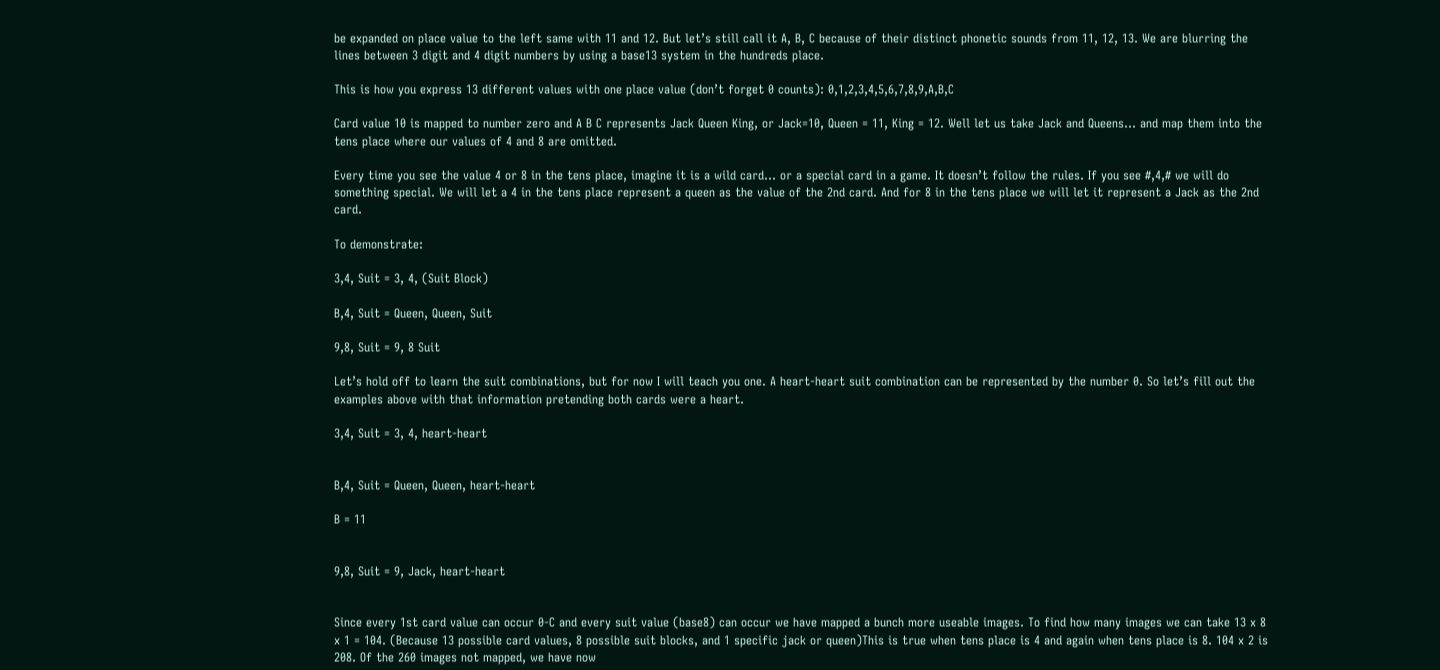be expanded on place value to the left same with 11 and 12. But let’s still call it A, B, C because of their distinct phonetic sounds from 11, 12, 13. We are blurring the lines between 3 digit and 4 digit numbers by using a base13 system in the hundreds place.

This is how you express 13 different values with one place value (don’t forget 0 counts): 0,1,2,3,4,5,6,7,8,9,A,B,C

Card value 10 is mapped to number zero and A B C represents Jack Queen King, or Jack=10, Queen = 11, King = 12. Well let us take Jack and Queens… and map them into the tens place where our values of 4 and 8 are omitted.

Every time you see the value 4 or 8 in the tens place, imagine it is a wild card… or a special card in a game. It doesn’t follow the rules. If you see #,4,# we will do something special. We will let a 4 in the tens place represent a queen as the value of the 2nd card. And for 8 in the tens place we will let it represent a Jack as the 2nd card.

To demonstrate:

3,4, Suit = 3, 4, (Suit Block)

B,4, Suit = Queen, Queen, Suit

9,8, Suit = 9, 8 Suit

Let’s hold off to learn the suit combinations, but for now I will teach you one. A heart-heart suit combination can be represented by the number 0. So let’s fill out the examples above with that information pretending both cards were a heart.

3,4, Suit = 3, 4, heart-heart


B,4, Suit = Queen, Queen, heart-heart

B = 11


9,8, Suit = 9, Jack, heart-heart


Since every 1st card value can occur 0-C and every suit value (base8) can occur we have mapped a bunch more useable images. To find how many images we can take 13 x 8 x 1 = 104. (Because 13 possible card values, 8 possible suit blocks, and 1 specific jack or queen)This is true when tens place is 4 and again when tens place is 8. 104 x 2 is 208. Of the 260 images not mapped, we have now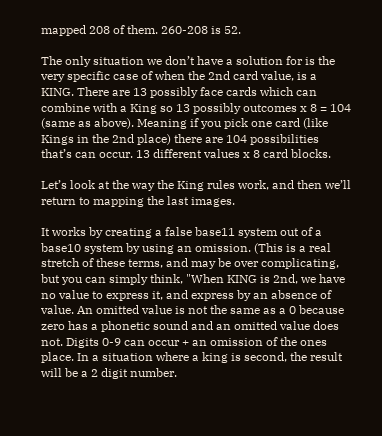mapped 208 of them. 260-208 is 52.

The only situation we don’t have a solution for is the very specific case of when the 2nd card value, is a KING. There are 13 possibly face cards which can combine with a King so 13 possibly outcomes x 8 = 104 (same as above). Meaning if you pick one card (like Kings in the 2nd place) there are 104 possibilities that’s can occur. 13 different values x 8 card blocks.

Let’s look at the way the King rules work, and then we’ll return to mapping the last images.

It works by creating a false base11 system out of a base10 system by using an omission. (This is a real stretch of these terms, and may be over complicating, but you can simply think, "When KING is 2nd, we have no value to express it, and express by an absence of value. An omitted value is not the same as a 0 because zero has a phonetic sound and an omitted value does not. Digits 0-9 can occur + an omission of the ones place. In a situation where a king is second, the result will be a 2 digit number.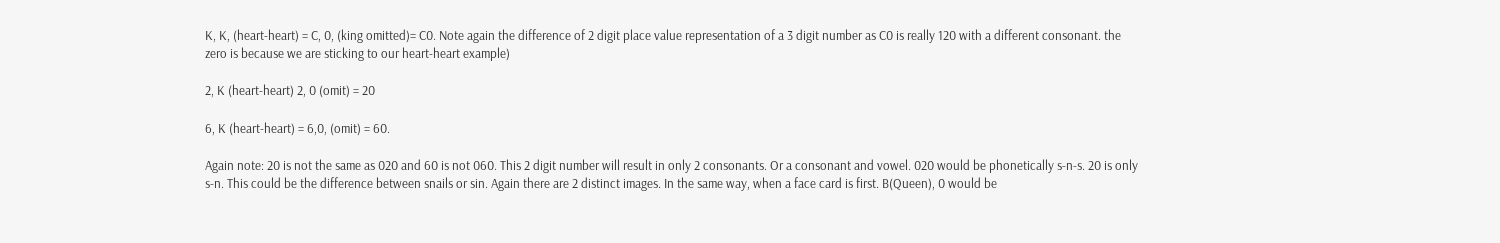K, K, (heart-heart) = C, 0, (king omitted)= C0. Note again the difference of 2 digit place value representation of a 3 digit number as C0 is really 120 with a different consonant. the zero is because we are sticking to our heart-heart example)

2, K (heart-heart) 2, 0 (omit) = 20

6, K (heart-heart) = 6,0, (omit) = 60.

Again note: 20 is not the same as 020 and 60 is not 060. This 2 digit number will result in only 2 consonants. Or a consonant and vowel. 020 would be phonetically s-n-s. 20 is only s-n. This could be the difference between snails or sin. Again there are 2 distinct images. In the same way, when a face card is first. B(Queen), 0 would be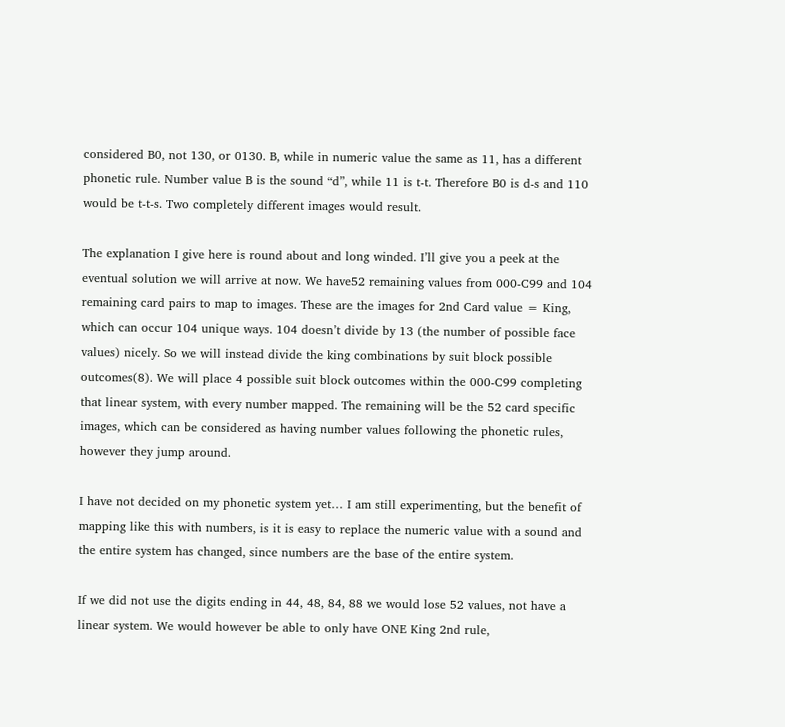considered B0, not 130, or 0130. B, while in numeric value the same as 11, has a different phonetic rule. Number value B is the sound “d”, while 11 is t-t. Therefore B0 is d-s and 110 would be t-t-s. Two completely different images would result.

The explanation I give here is round about and long winded. I’ll give you a peek at the eventual solution we will arrive at now. We have52 remaining values from 000-C99 and 104 remaining card pairs to map to images. These are the images for 2nd Card value = King, which can occur 104 unique ways. 104 doesn’t divide by 13 (the number of possible face values) nicely. So we will instead divide the king combinations by suit block possible outcomes(8). We will place 4 possible suit block outcomes within the 000-C99 completing that linear system, with every number mapped. The remaining will be the 52 card specific images, which can be considered as having number values following the phonetic rules, however they jump around.

I have not decided on my phonetic system yet… I am still experimenting, but the benefit of mapping like this with numbers, is it is easy to replace the numeric value with a sound and the entire system has changed, since numbers are the base of the entire system.

If we did not use the digits ending in 44, 48, 84, 88 we would lose 52 values, not have a linear system. We would however be able to only have ONE King 2nd rule,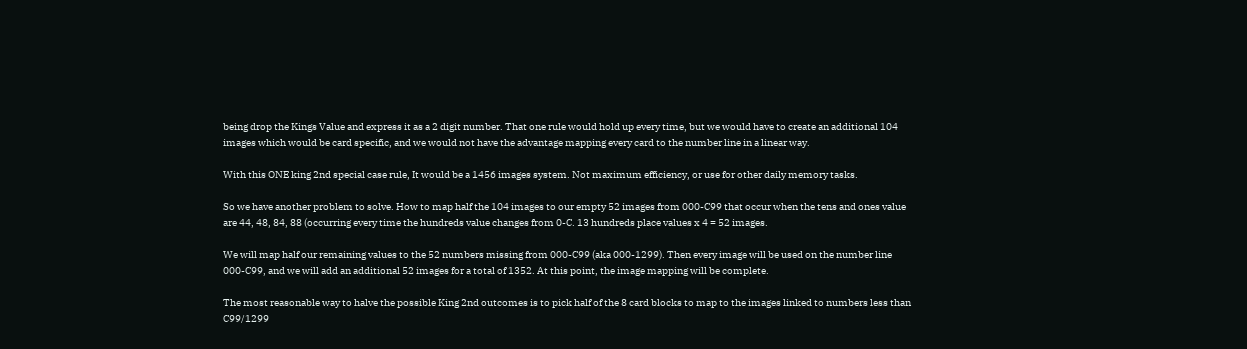being drop the Kings Value and express it as a 2 digit number. That one rule would hold up every time, but we would have to create an additional 104 images which would be card specific, and we would not have the advantage mapping every card to the number line in a linear way.

With this ONE king 2nd special case rule, It would be a 1456 images system. Not maximum efficiency, or use for other daily memory tasks.

So we have another problem to solve. How to map half the 104 images to our empty 52 images from 000-C99 that occur when the tens and ones value are 44, 48, 84, 88 (occurring every time the hundreds value changes from 0-C. 13 hundreds place values x 4 = 52 images.

We will map half our remaining values to the 52 numbers missing from 000-C99 (aka 000-1299). Then every image will be used on the number line 000-C99, and we will add an additional 52 images for a total of 1352. At this point, the image mapping will be complete.

The most reasonable way to halve the possible King 2nd outcomes is to pick half of the 8 card blocks to map to the images linked to numbers less than C99/1299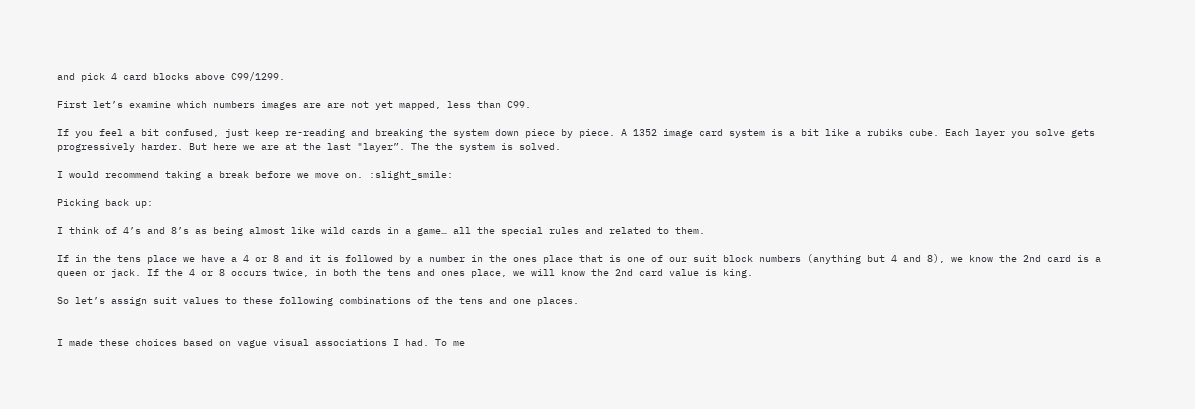and pick 4 card blocks above C99/1299.

First let’s examine which numbers images are are not yet mapped, less than C99.

If you feel a bit confused, just keep re-reading and breaking the system down piece by piece. A 1352 image card system is a bit like a rubiks cube. Each layer you solve gets progressively harder. But here we are at the last "layer”. The the system is solved.

I would recommend taking a break before we move on. :slight_smile:

Picking back up:

I think of 4’s and 8’s as being almost like wild cards in a game… all the special rules and related to them.

If in the tens place we have a 4 or 8 and it is followed by a number in the ones place that is one of our suit block numbers (anything but 4 and 8), we know the 2nd card is a queen or jack. If the 4 or 8 occurs twice, in both the tens and ones place, we will know the 2nd card value is king.

So let’s assign suit values to these following combinations of the tens and one places.


I made these choices based on vague visual associations I had. To me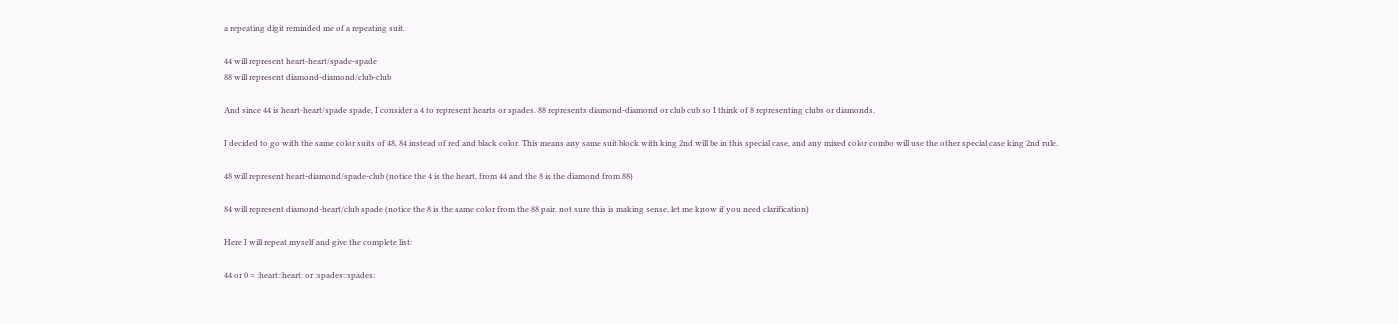a repeating digit reminded me of a repeating suit.

44 will represent heart-heart/spade-spade
88 will represent diamond-diamond/club-club

And since 44 is heart-heart/spade spade, I consider a 4 to represent hearts or spades. 88 represents diamond-diamond or club cub so I think of 8 representing clubs or diamonds.

I decided to go with the same color suits of 48, 84 instead of red and black color. This means any same suit block with king 2nd will be in this special case, and any mixed color combo will use the other special case king 2nd rule.

48 will represent heart-diamond/spade-club (notice the 4 is the heart, from 44 and the 8 is the diamond from 88)

84 will represent diamond-heart/club spade (notice the 8 is the same color from the 88 pair. not sure this is making sense, let me know if you need clarification)

Here I will repeat myself and give the complete list:

44 or 0 = :heart::heart: or :spades::spades: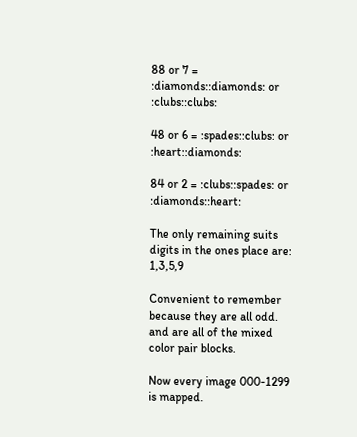88 or 7 = :diamonds::diamonds: or :clubs::clubs:

48 or 6 = :spades::clubs: or :heart::diamonds:

84 or 2 = :clubs::spades: or :diamonds::heart:

The only remaining suits digits in the ones place are: 1,3,5,9

Convenient to remember because they are all odd. and are all of the mixed color pair blocks.

Now every image 000-1299 is mapped.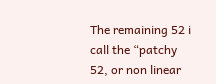The remaining 52 i call the “patchy 52, or non linear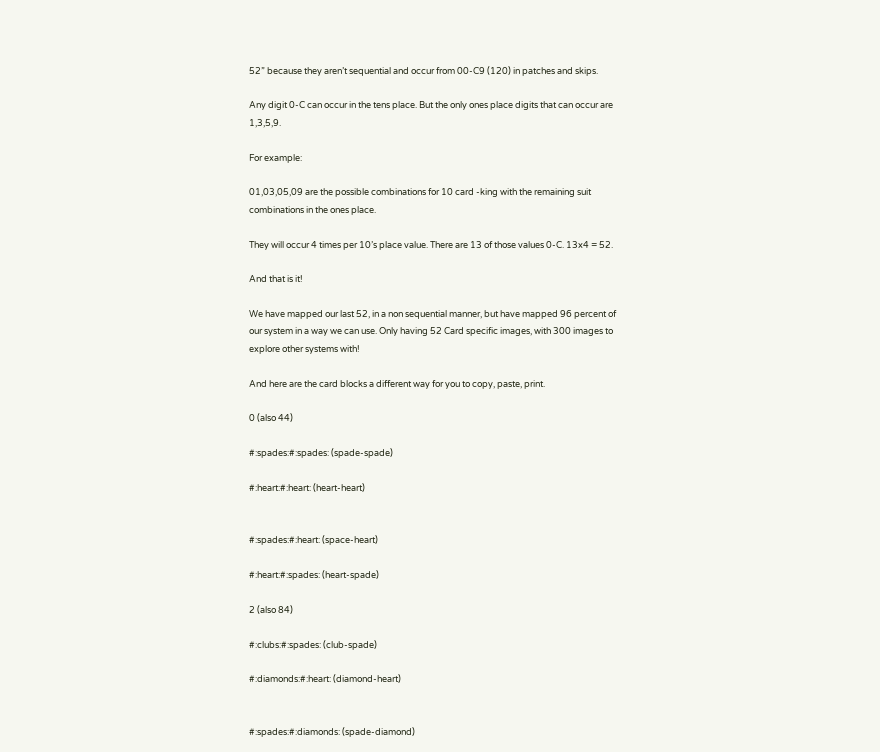52” because they aren’t sequential and occur from 00-C9 (120) in patches and skips.

Any digit 0-C can occur in the tens place. But the only ones place digits that can occur are 1,3,5,9.

For example:

01,03,05,09 are the possible combinations for 10 card -king with the remaining suit combinations in the ones place.

They will occur 4 times per 10’s place value. There are 13 of those values 0-C. 13x4 = 52.

And that is it!

We have mapped our last 52, in a non sequential manner, but have mapped 96 percent of our system in a way we can use. Only having 52 Card specific images, with 300 images to explore other systems with!

And here are the card blocks a different way for you to copy, paste, print.

0 (also 44)

#:spades:#:spades: (spade-spade)

#:heart:#:heart: (heart-heart)


#:spades:#:heart: (space-heart)

#:heart:#:spades: (heart-spade)

2 (also 84)

#:clubs:#:spades: (club-spade)

#:diamonds:#:heart: (diamond-heart)


#:spades:#:diamonds: (spade-diamond)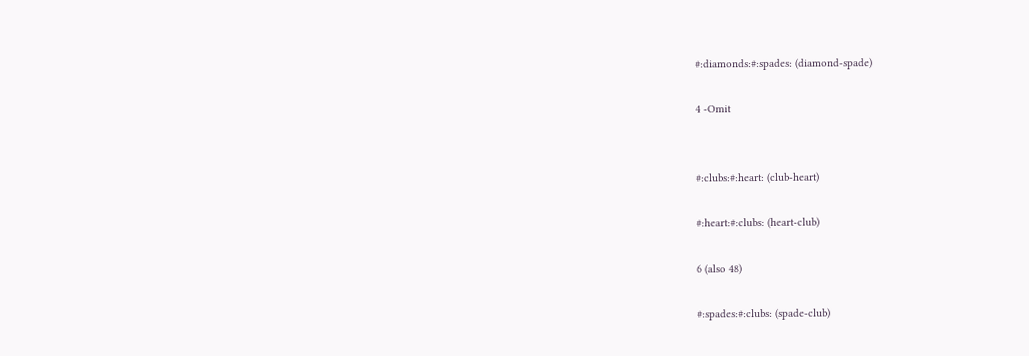#:diamonds:#:spades: (diamond-spade)

4 -Omit


#:clubs:#:heart: (club-heart)

#:heart:#:clubs: (heart-club)

6 (also 48)

#:spades:#:clubs: (spade-club)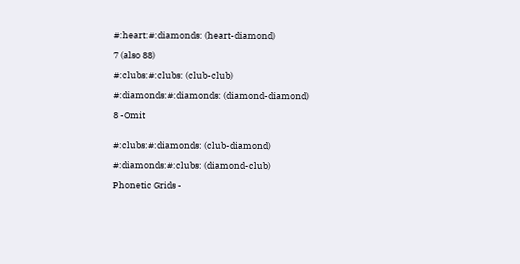#:heart:#:diamonds: (heart-diamond)

7 (also 88)

#:clubs:#:clubs: (club-club)

#:diamonds:#:diamonds: (diamond-diamond)

8 -Omit


#:clubs:#:diamonds: (club-diamond)

#:diamonds:#:clubs: (diamond-club)

Phonetic Grids -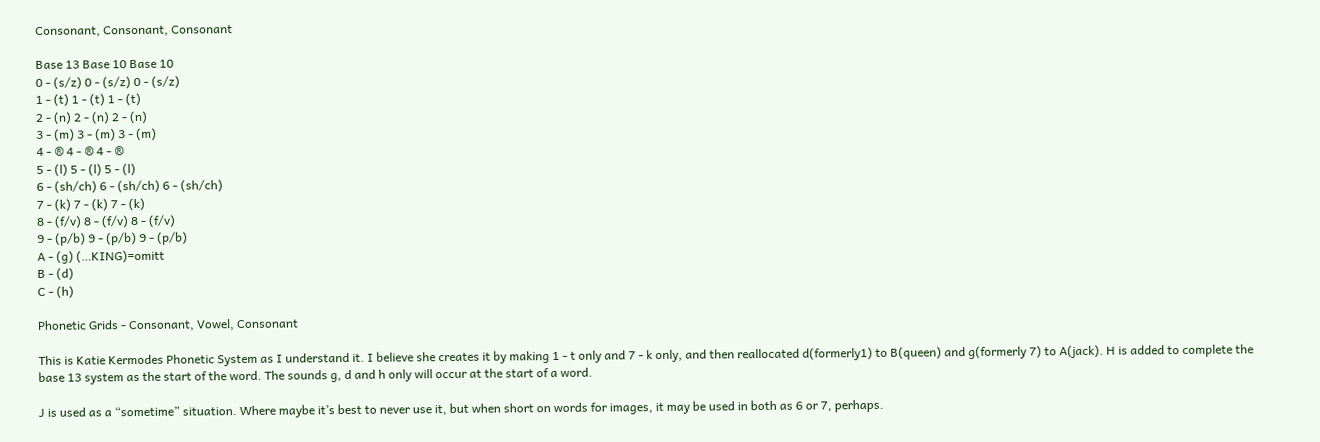Consonant, Consonant, Consonant

Base 13 Base 10 Base 10
0 - (s/z) 0 - (s/z) 0 - (s/z)
1 - (t) 1 - (t) 1 - (t)
2 - (n) 2 - (n) 2 - (n)
3 - (m) 3 - (m) 3 - (m)
4 - ® 4 - ® 4 - ®
5 - (l) 5 - (l) 5 - (l)
6 - (sh/ch) 6 - (sh/ch) 6 - (sh/ch)
7 - (k) 7 - (k) 7 - (k)
8 - (f/v) 8 - (f/v) 8 - (f/v)
9 - (p/b) 9 - (p/b) 9 - (p/b)
A - (g) (…KING)=omitt
B - (d)
C - (h)

Phonetic Grids - Consonant, Vowel, Consonant

This is Katie Kermodes Phonetic System as I understand it. I believe she creates it by making 1 - t only and 7 - k only, and then reallocated d(formerly1) to B(queen) and g(formerly 7) to A(jack). H is added to complete the base 13 system as the start of the word. The sounds g, d and h only will occur at the start of a word.

J is used as a “sometime” situation. Where maybe it’s best to never use it, but when short on words for images, it may be used in both as 6 or 7, perhaps.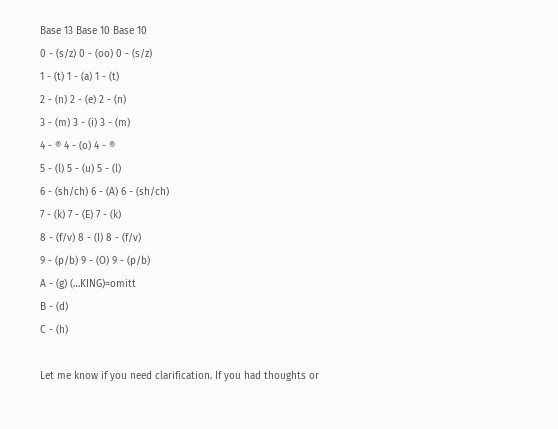Base 13 Base 10 Base 10
0 - (s/z) 0 - (oo) 0 - (s/z)
1 - (t) 1 - (a) 1 - (t)
2 - (n) 2 - (e) 2 - (n)
3 - (m) 3 - (i) 3 - (m)
4 - ® 4 - (o) 4 - ®
5 - (l) 5 - (u) 5 - (l)
6 - (sh/ch) 6 - (A) 6 - (sh/ch)
7 - (k) 7 - (E) 7 - (k)
8 - (f/v) 8 - (I) 8 - (f/v)
9 - (p/b) 9 - (O) 9 - (p/b)
A - (g) (…KING)=omitt
B - (d)
C - (h)

Let me know if you need clarification. If you had thoughts or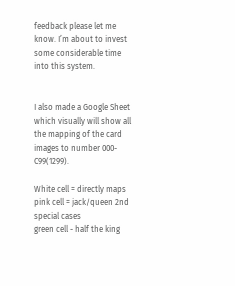feedback please let me know. I’m about to invest some considerable time into this system.


I also made a Google Sheet which visually will show all the mapping of the card images to number 000-C99(1299).

White cell = directly maps
pink cell = jack/queen 2nd special cases
green cell - half the king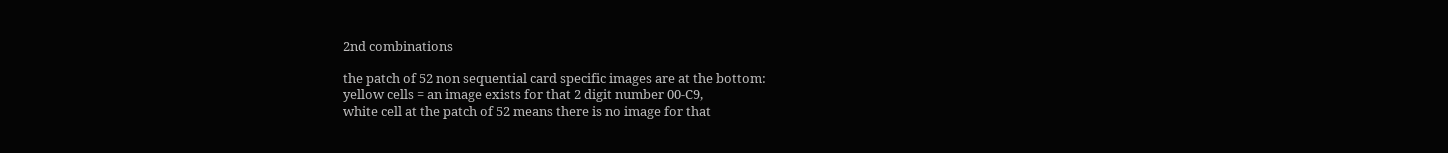2nd combinations

the patch of 52 non sequential card specific images are at the bottom:
yellow cells = an image exists for that 2 digit number 00-C9,
white cell at the patch of 52 means there is no image for that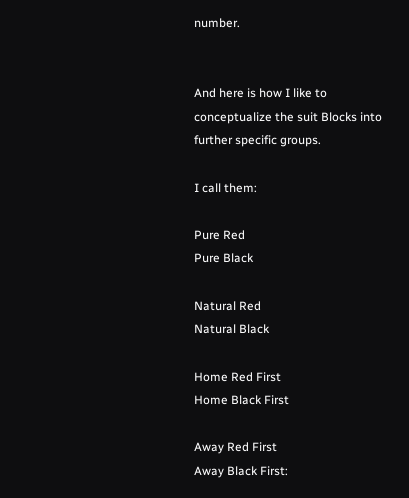number.


And here is how I like to conceptualize the suit Blocks into further specific groups.

I call them:

Pure Red
Pure Black

Natural Red
Natural Black

Home Red First
Home Black First

Away Red First
Away Black First: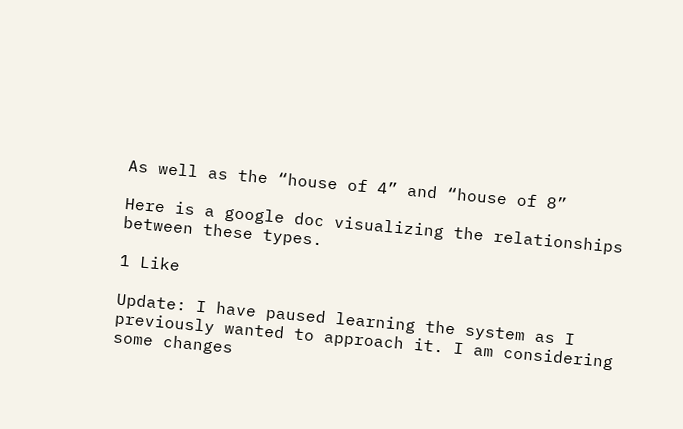As well as the “house of 4” and “house of 8”

Here is a google doc visualizing the relationships between these types.

1 Like

Update: I have paused learning the system as I previously wanted to approach it. I am considering some changes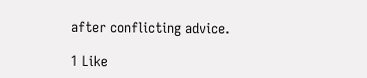after conflicting advice.

1 Like